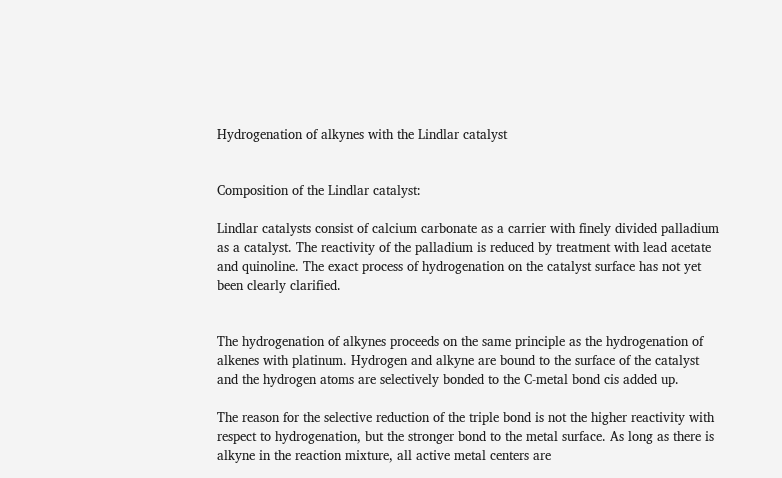Hydrogenation of alkynes with the Lindlar catalyst


Composition of the Lindlar catalyst:

Lindlar catalysts consist of calcium carbonate as a carrier with finely divided palladium as a catalyst. The reactivity of the palladium is reduced by treatment with lead acetate and quinoline. The exact process of hydrogenation on the catalyst surface has not yet been clearly clarified.


The hydrogenation of alkynes proceeds on the same principle as the hydrogenation of alkenes with platinum. Hydrogen and alkyne are bound to the surface of the catalyst and the hydrogen atoms are selectively bonded to the C-metal bond cis added up.

The reason for the selective reduction of the triple bond is not the higher reactivity with respect to hydrogenation, but the stronger bond to the metal surface. As long as there is alkyne in the reaction mixture, all active metal centers are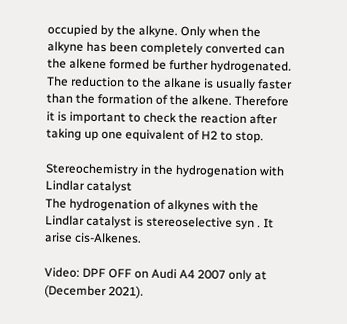occupied by the alkyne. Only when the alkyne has been completely converted can the alkene formed be further hydrogenated. The reduction to the alkane is usually faster than the formation of the alkene. Therefore it is important to check the reaction after taking up one equivalent of H2 to stop.

Stereochemistry in the hydrogenation with Lindlar catalyst
The hydrogenation of alkynes with the Lindlar catalyst is stereoselective syn . It arise cis-Alkenes.

Video: DPF OFF on Audi A4 2007 only at (December 2021).